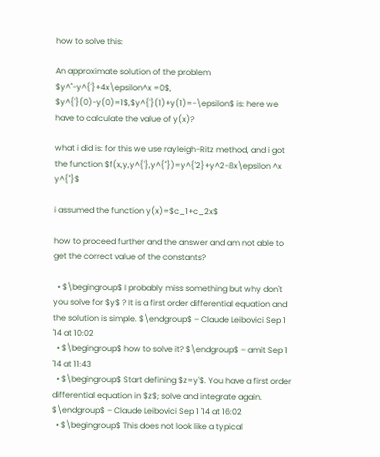how to solve this:

An approximate solution of the problem $y^"-y^{'}+4x\epsilon^x =0$, $y^{'}(0)-y(0)=1$,$y^{'}(1)+y(1)=-\epsilon$ is: here we have to calculate the value of y(x)?

what i did is: for this we use rayleigh-Ritz method, and i got the function $f(x,y,y^{'},y^{"})=y^{'2}+y^2-8x\epsilon ^x y^{"}$

i assumed the function y(x)=$c_1+c_2x$

how to proceed further and the answer and am not able to get the correct value of the constants?

  • $\begingroup$ I probably miss something but why don't you solve for $y$ ? It is a first order differential equation and the solution is simple. $\endgroup$ – Claude Leibovici Sep 1 '14 at 10:02
  • $\begingroup$ how to solve it? $\endgroup$ – amit Sep 1 '14 at 11:43
  • $\begingroup$ Start defining $z=y'$. You have a first order differential equation in $z$; solve and integrate again. $\endgroup$ – Claude Leibovici Sep 1 '14 at 16:02
  • $\begingroup$ This does not look like a typical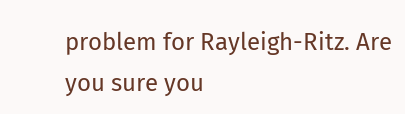problem for Rayleigh-Ritz. Are you sure you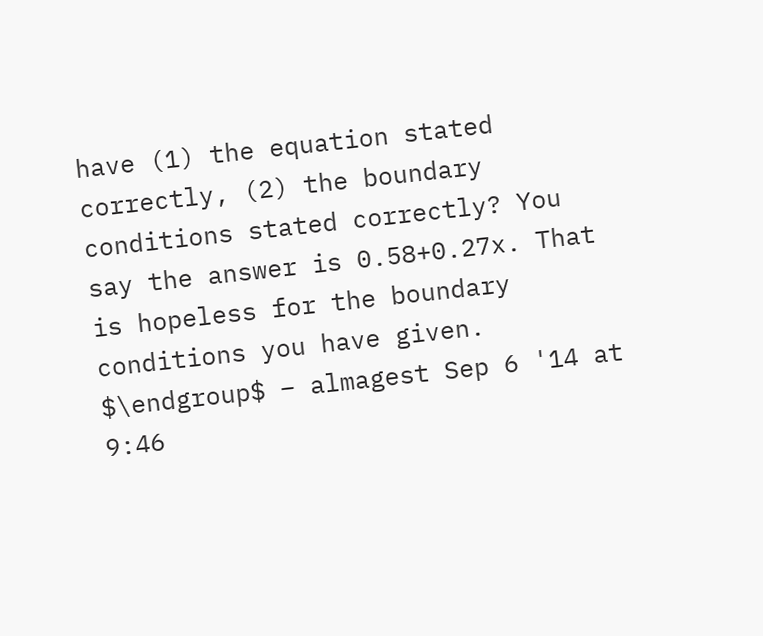have (1) the equation stated correctly, (2) the boundary conditions stated correctly? You say the answer is 0.58+0.27x. That is hopeless for the boundary conditions you have given. $\endgroup$ – almagest Sep 6 '14 at 9:46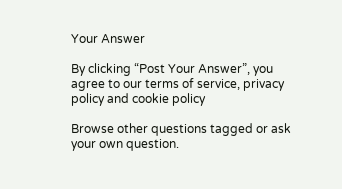Your Answer

By clicking “Post Your Answer”, you agree to our terms of service, privacy policy and cookie policy

Browse other questions tagged or ask your own question.